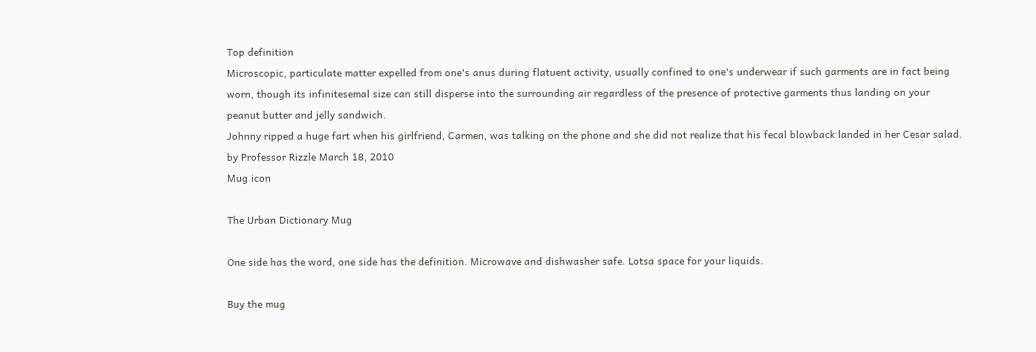Top definition
Microscopic, particulate matter expelled from one's anus during flatuent activity, usually confined to one's underwear if such garments are in fact being worn, though its infinitesemal size can still disperse into the surrounding air regardless of the presence of protective garments thus landing on your peanut butter and jelly sandwich.
Johnny ripped a huge fart when his girlfriend, Carmen, was talking on the phone and she did not realize that his fecal blowback landed in her Cesar salad.
by Professor Rizzle March 18, 2010
Mug icon

The Urban Dictionary Mug

One side has the word, one side has the definition. Microwave and dishwasher safe. Lotsa space for your liquids.

Buy the mug